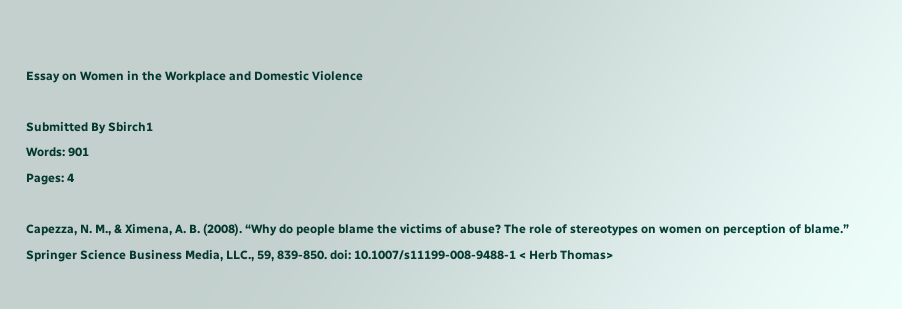Essay on Women in the Workplace and Domestic Violence

Submitted By Sbirch1
Words: 901
Pages: 4

Capezza, N. M., & Ximena, A. B. (2008). “Why do people blame the victims of abuse? The role of stereotypes on women on perception of blame.” Springer Science Business Media, LLC., 59, 839-850. doi: 10.1007/s11199-008-9488-1 < Herb Thomas>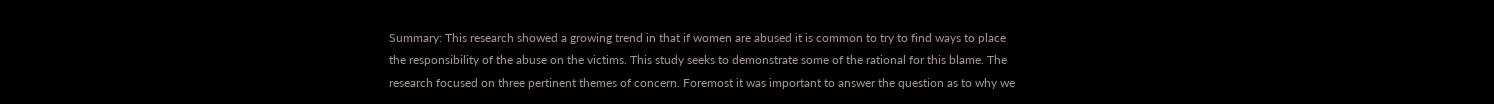Summary: This research showed a growing trend in that if women are abused it is common to try to find ways to place the responsibility of the abuse on the victims. This study seeks to demonstrate some of the rational for this blame. The research focused on three pertinent themes of concern. Foremost it was important to answer the question as to why we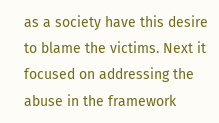as a society have this desire to blame the victims. Next it focused on addressing the abuse in the framework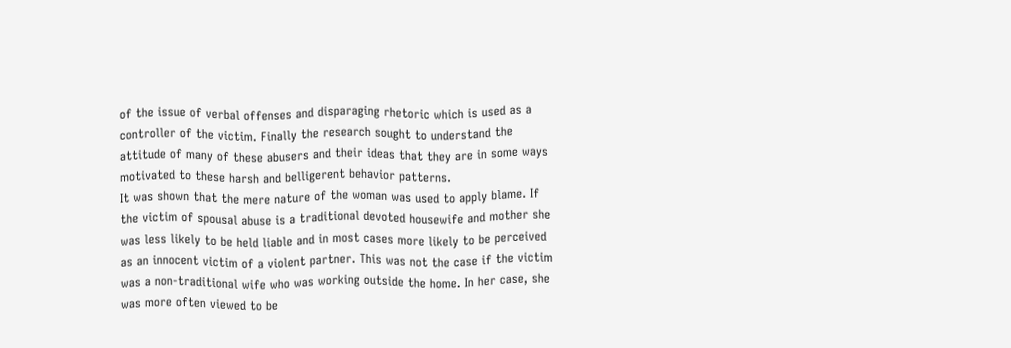of the issue of verbal offenses and disparaging rhetoric which is used as a controller of the victim. Finally the research sought to understand the attitude of many of these abusers and their ideas that they are in some ways motivated to these harsh and belligerent behavior patterns.
It was shown that the mere nature of the woman was used to apply blame. If the victim of spousal abuse is a traditional devoted housewife and mother she was less likely to be held liable and in most cases more likely to be perceived as an innocent victim of a violent partner. This was not the case if the victim was a non-traditional wife who was working outside the home. In her case, she was more often viewed to be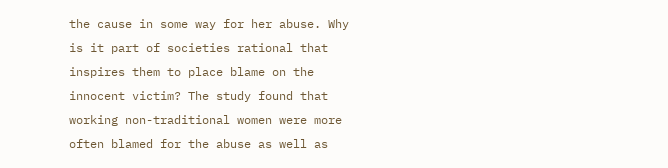the cause in some way for her abuse. Why is it part of societies rational that inspires them to place blame on the innocent victim? The study found that working non-traditional women were more often blamed for the abuse as well as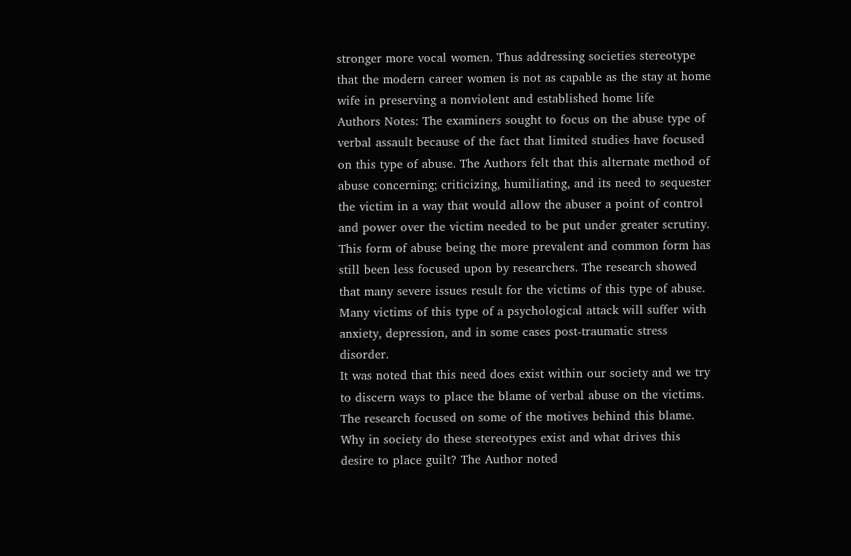stronger more vocal women. Thus addressing societies stereotype that the modern career women is not as capable as the stay at home wife in preserving a nonviolent and established home life
Authors Notes: The examiners sought to focus on the abuse type of verbal assault because of the fact that limited studies have focused on this type of abuse. The Authors felt that this alternate method of abuse concerning; criticizing, humiliating, and its need to sequester the victim in a way that would allow the abuser a point of control and power over the victim needed to be put under greater scrutiny. This form of abuse being the more prevalent and common form has still been less focused upon by researchers. The research showed that many severe issues result for the victims of this type of abuse. Many victims of this type of a psychological attack will suffer with anxiety, depression, and in some cases post-traumatic stress disorder.
It was noted that this need does exist within our society and we try to discern ways to place the blame of verbal abuse on the victims. The research focused on some of the motives behind this blame. Why in society do these stereotypes exist and what drives this desire to place guilt? The Author noted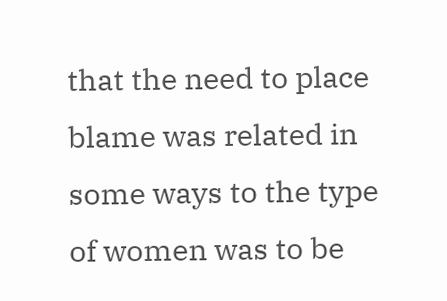that the need to place blame was related in some ways to the type of women was to be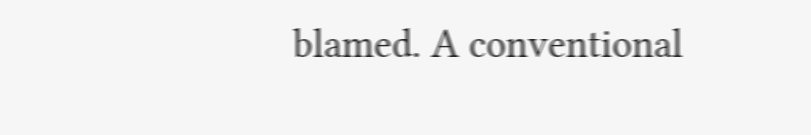blamed. A conventional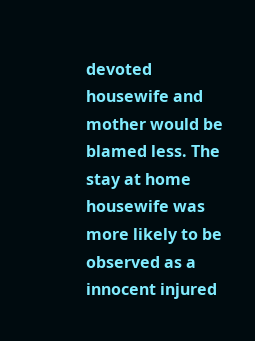devoted housewife and mother would be blamed less. The stay at home housewife was more likely to be observed as a innocent injured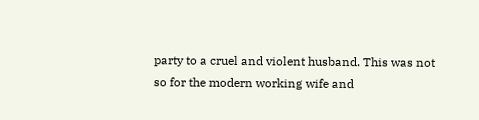party to a cruel and violent husband. This was not so for the modern working wife and